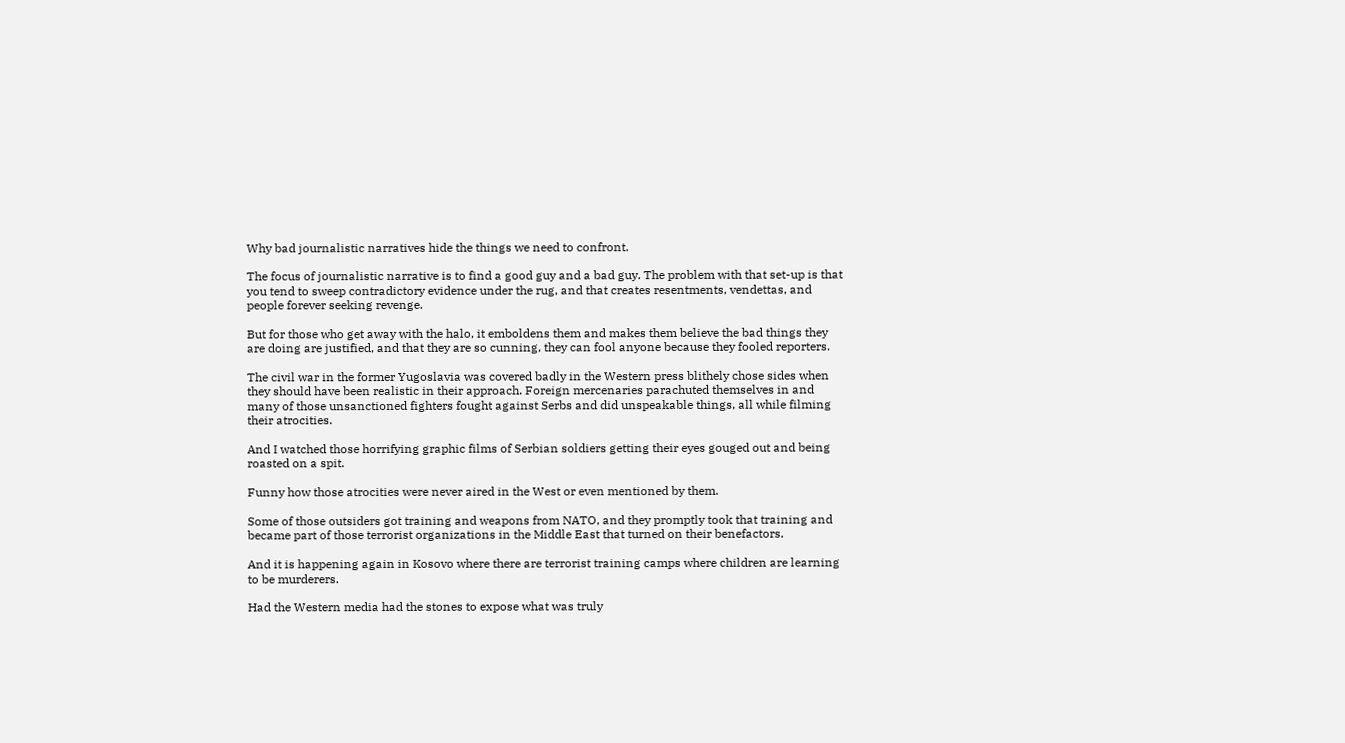Why bad journalistic narratives hide the things we need to confront.

The focus of journalistic narrative is to find a good guy and a bad guy. The problem with that set-up is that you tend to sweep contradictory evidence under the rug, and that creates resentments, vendettas, and people forever seeking revenge.

But for those who get away with the halo, it emboldens them and makes them believe the bad things they are doing are justified, and that they are so cunning, they can fool anyone because they fooled reporters.

The civil war in the former Yugoslavia was covered badly in the Western press blithely chose sides when they should have been realistic in their approach. Foreign mercenaries parachuted themselves in and many of those unsanctioned fighters fought against Serbs and did unspeakable things, all while filming their atrocities.

And I watched those horrifying graphic films of Serbian soldiers getting their eyes gouged out and being roasted on a spit.

Funny how those atrocities were never aired in the West or even mentioned by them.

Some of those outsiders got training and weapons from NATO, and they promptly took that training and became part of those terrorist organizations in the Middle East that turned on their benefactors.

And it is happening again in Kosovo where there are terrorist training camps where children are learning to be murderers.

Had the Western media had the stones to expose what was truly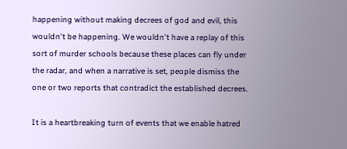happening without making decrees of god and evil, this wouldn't be happening. We wouldn't have a replay of this sort of murder schools because these places can fly under the radar, and when a narrative is set, people dismiss the one or two reports that contradict the established decrees.

It is a heartbreaking turn of events that we enable hatred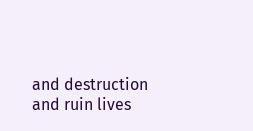and destruction and ruin lives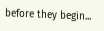before they begin...